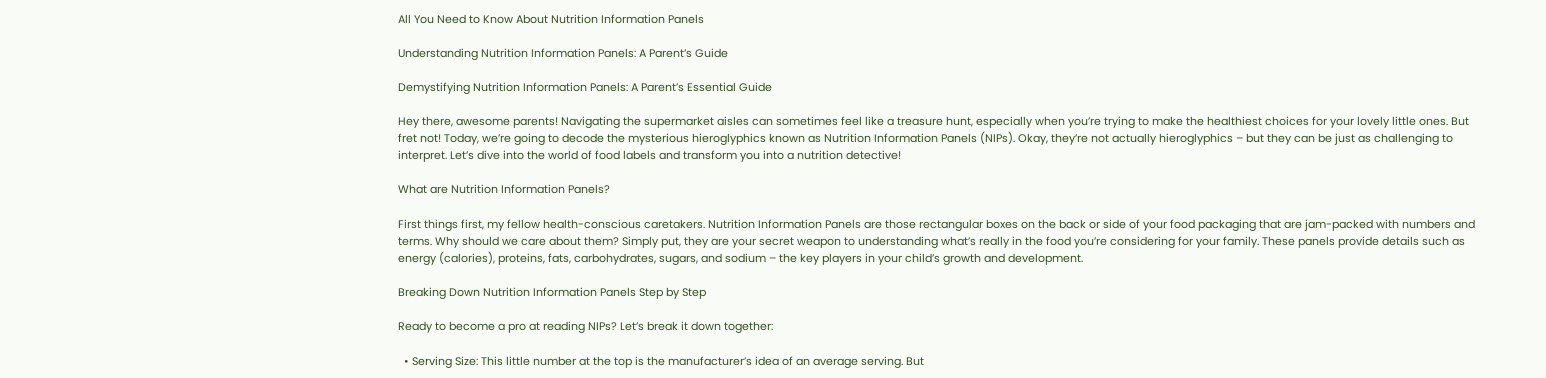All You Need to Know About Nutrition Information Panels

Understanding Nutrition Information Panels: A Parent’s Guide

Demystifying Nutrition Information Panels: A Parent’s Essential Guide

Hey there, awesome parents! Navigating the supermarket aisles can sometimes feel like a treasure hunt, especially when you’re trying to make the healthiest choices for your lovely little ones. But fret not! Today, we’re going to decode the mysterious hieroglyphics known as Nutrition Information Panels (NIPs). Okay, they’re not actually hieroglyphics – but they can be just as challenging to interpret. Let’s dive into the world of food labels and transform you into a nutrition detective!

What are Nutrition Information Panels?

First things first, my fellow health-conscious caretakers. Nutrition Information Panels are those rectangular boxes on the back or side of your food packaging that are jam-packed with numbers and terms. Why should we care about them? Simply put, they are your secret weapon to understanding what’s really in the food you’re considering for your family. These panels provide details such as energy (calories), proteins, fats, carbohydrates, sugars, and sodium – the key players in your child’s growth and development.

Breaking Down Nutrition Information Panels Step by Step

Ready to become a pro at reading NIPs? Let’s break it down together:

  • Serving Size: This little number at the top is the manufacturer’s idea of an average serving. But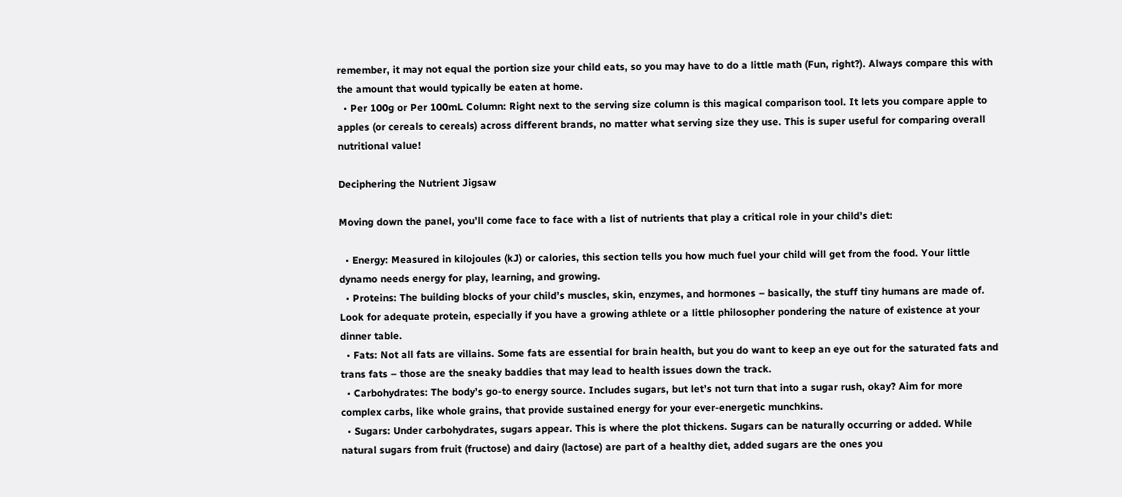remember, it may not equal the portion size your child eats, so you may have to do a little math (Fun, right?). Always compare this with the amount that would typically be eaten at home.
  • Per 100g or Per 100mL Column: Right next to the serving size column is this magical comparison tool. It lets you compare apple to apples (or cereals to cereals) across different brands, no matter what serving size they use. This is super useful for comparing overall nutritional value!

Deciphering the Nutrient Jigsaw

Moving down the panel, you’ll come face to face with a list of nutrients that play a critical role in your child’s diet:

  • Energy: Measured in kilojoules (kJ) or calories, this section tells you how much fuel your child will get from the food. Your little dynamo needs energy for play, learning, and growing.
  • Proteins: The building blocks of your child’s muscles, skin, enzymes, and hormones – basically, the stuff tiny humans are made of. Look for adequate protein, especially if you have a growing athlete or a little philosopher pondering the nature of existence at your dinner table.
  • Fats: Not all fats are villains. Some fats are essential for brain health, but you do want to keep an eye out for the saturated fats and trans fats – those are the sneaky baddies that may lead to health issues down the track.
  • Carbohydrates: The body’s go-to energy source. Includes sugars, but let’s not turn that into a sugar rush, okay? Aim for more complex carbs, like whole grains, that provide sustained energy for your ever-energetic munchkins.
  • Sugars: Under carbohydrates, sugars appear. This is where the plot thickens. Sugars can be naturally occurring or added. While natural sugars from fruit (fructose) and dairy (lactose) are part of a healthy diet, added sugars are the ones you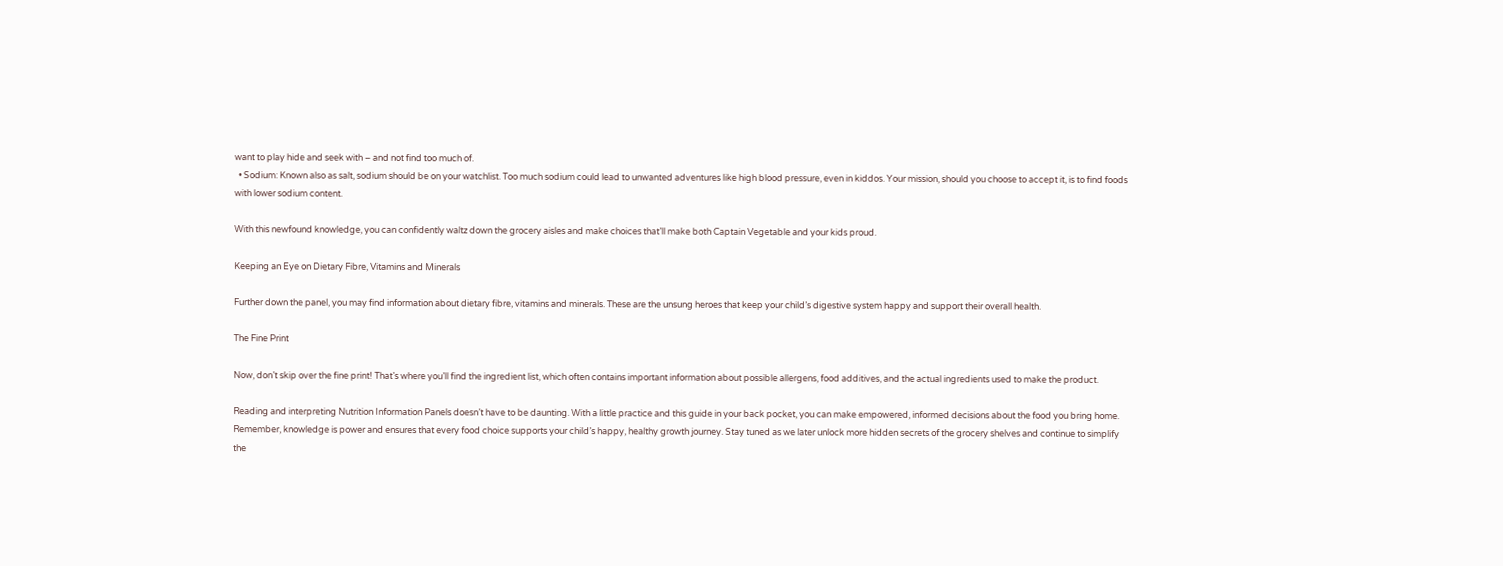want to play hide and seek with – and not find too much of.
  • Sodium: Known also as salt, sodium should be on your watchlist. Too much sodium could lead to unwanted adventures like high blood pressure, even in kiddos. Your mission, should you choose to accept it, is to find foods with lower sodium content.

With this newfound knowledge, you can confidently waltz down the grocery aisles and make choices that’ll make both Captain Vegetable and your kids proud.

Keeping an Eye on Dietary Fibre, Vitamins and Minerals

Further down the panel, you may find information about dietary fibre, vitamins and minerals. These are the unsung heroes that keep your child’s digestive system happy and support their overall health.

The Fine Print

Now, don’t skip over the fine print! That’s where you’ll find the ingredient list, which often contains important information about possible allergens, food additives, and the actual ingredients used to make the product.

Reading and interpreting Nutrition Information Panels doesn’t have to be daunting. With a little practice and this guide in your back pocket, you can make empowered, informed decisions about the food you bring home. Remember, knowledge is power and ensures that every food choice supports your child’s happy, healthy growth journey. Stay tuned as we later unlock more hidden secrets of the grocery shelves and continue to simplify the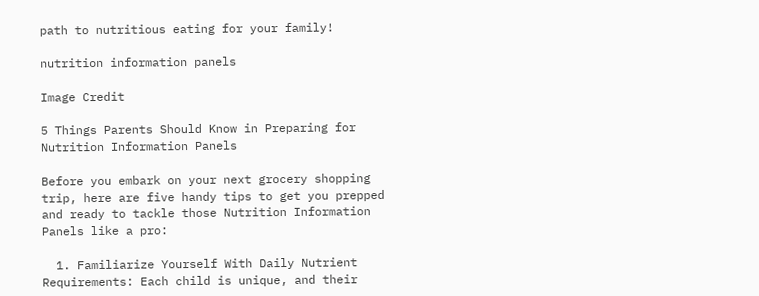path to nutritious eating for your family!

nutrition information panels

Image Credit

5 Things Parents Should Know in Preparing for Nutrition Information Panels

Before you embark on your next grocery shopping trip, here are five handy tips to get you prepped and ready to tackle those Nutrition Information Panels like a pro:

  1. Familiarize Yourself With Daily Nutrient Requirements: Each child is unique, and their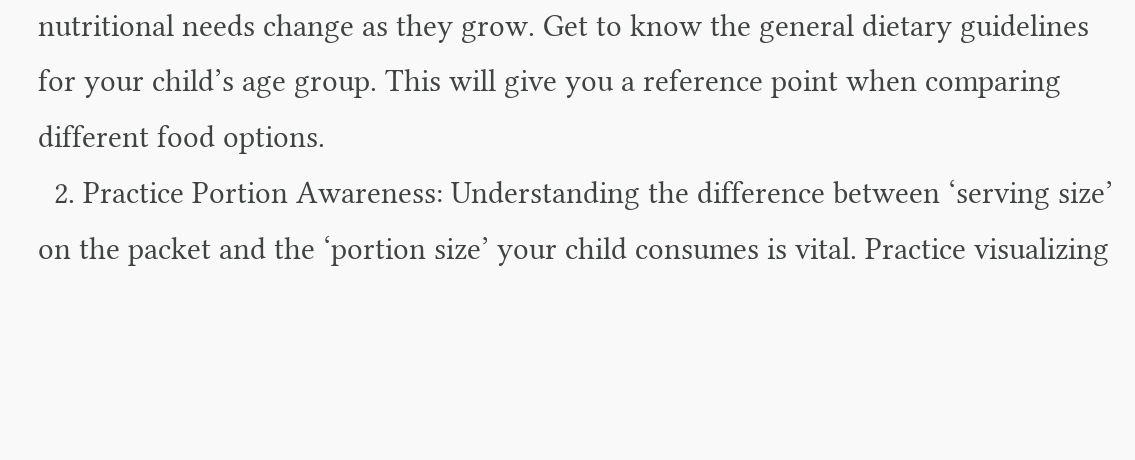nutritional needs change as they grow. Get to know the general dietary guidelines for your child’s age group. This will give you a reference point when comparing different food options.
  2. Practice Portion Awareness: Understanding the difference between ‘serving size’ on the packet and the ‘portion size’ your child consumes is vital. Practice visualizing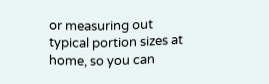or measuring out typical portion sizes at home, so you can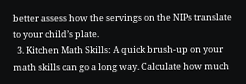better assess how the servings on the NIPs translate to your child’s plate.
  3. Kitchen Math Skills: A quick brush-up on your math skills can go a long way. Calculate how much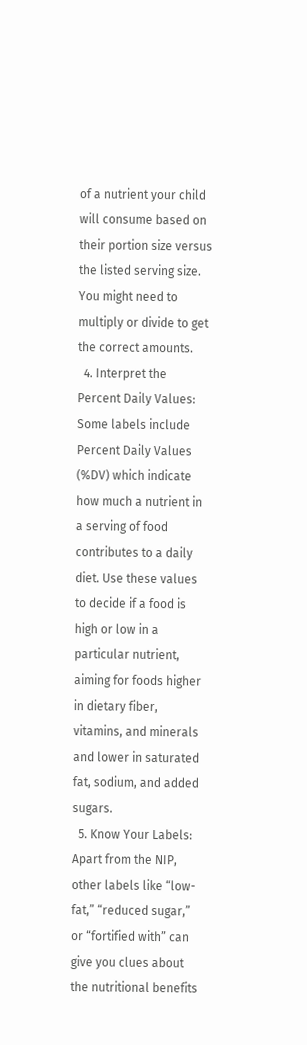of a nutrient your child will consume based on their portion size versus the listed serving size. You might need to multiply or divide to get the correct amounts.
  4. Interpret the Percent Daily Values: Some labels include Percent Daily Values (%DV) which indicate how much a nutrient in a serving of food contributes to a daily diet. Use these values to decide if a food is high or low in a particular nutrient, aiming for foods higher in dietary fiber, vitamins, and minerals and lower in saturated fat, sodium, and added sugars.
  5. Know Your Labels: Apart from the NIP, other labels like “low-fat,” “reduced sugar,” or “fortified with” can give you clues about the nutritional benefits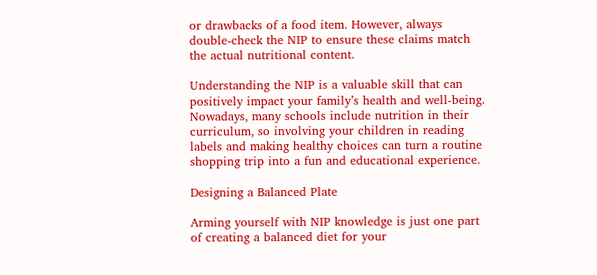or drawbacks of a food item. However, always double-check the NIP to ensure these claims match the actual nutritional content.

Understanding the NIP is a valuable skill that can positively impact your family’s health and well-being. Nowadays, many schools include nutrition in their curriculum, so involving your children in reading labels and making healthy choices can turn a routine shopping trip into a fun and educational experience.

Designing a Balanced Plate

Arming yourself with NIP knowledge is just one part of creating a balanced diet for your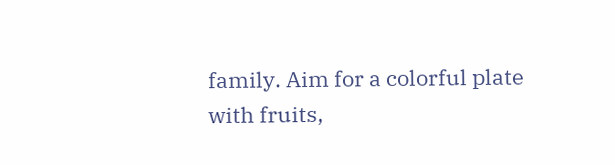family. Aim for a colorful plate with fruits,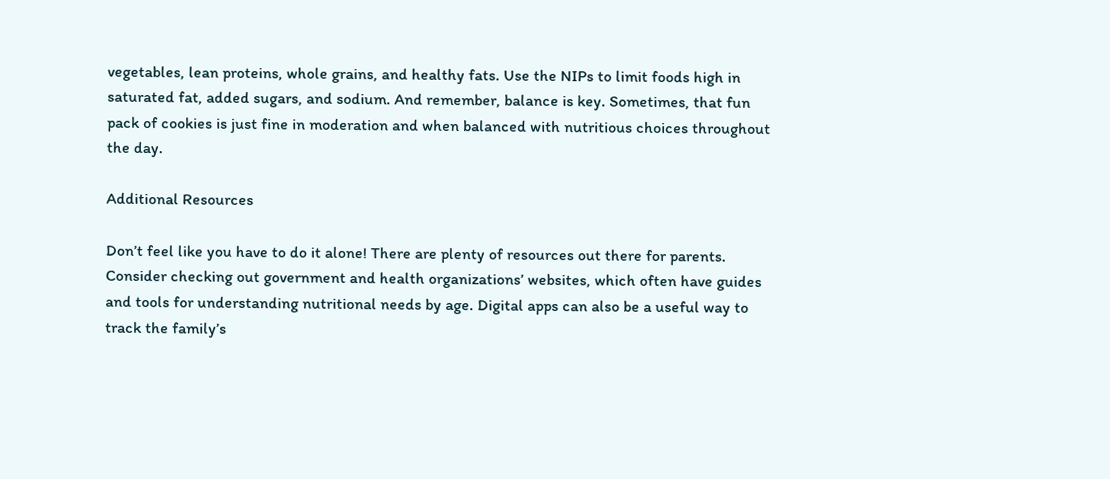vegetables, lean proteins, whole grains, and healthy fats. Use the NIPs to limit foods high in saturated fat, added sugars, and sodium. And remember, balance is key. Sometimes, that fun pack of cookies is just fine in moderation and when balanced with nutritious choices throughout the day.

Additional Resources

Don’t feel like you have to do it alone! There are plenty of resources out there for parents. Consider checking out government and health organizations’ websites, which often have guides and tools for understanding nutritional needs by age. Digital apps can also be a useful way to track the family’s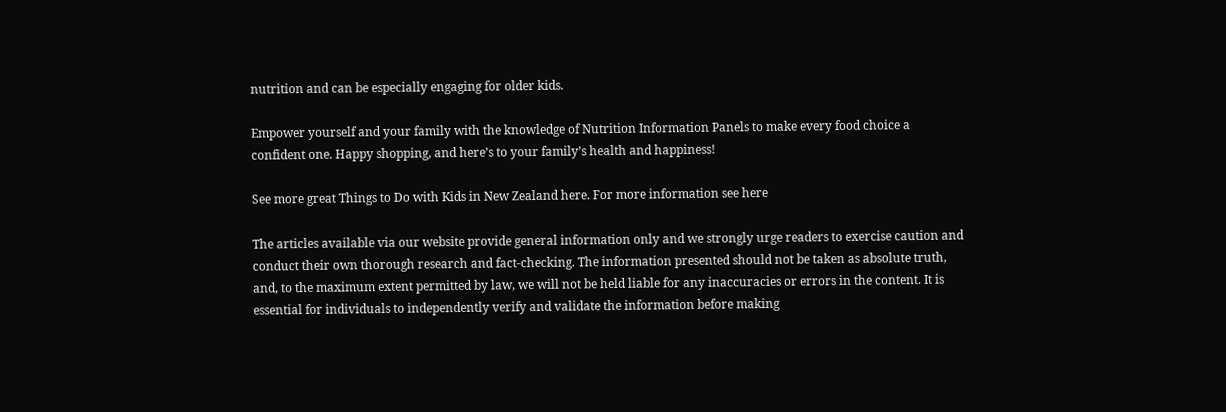nutrition and can be especially engaging for older kids.

Empower yourself and your family with the knowledge of Nutrition Information Panels to make every food choice a confident one. Happy shopping, and here’s to your family’s health and happiness!

See more great Things to Do with Kids in New Zealand here. For more information see here

The articles available via our website provide general information only and we strongly urge readers to exercise caution and conduct their own thorough research and fact-checking. The information presented should not be taken as absolute truth, and, to the maximum extent permitted by law, we will not be held liable for any inaccuracies or errors in the content. It is essential for individuals to independently verify and validate the information before making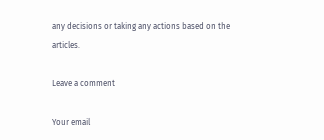any decisions or taking any actions based on the articles.

Leave a comment

Your email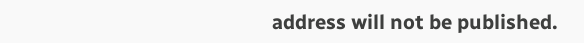address will not be published.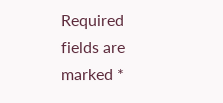Required fields are marked *